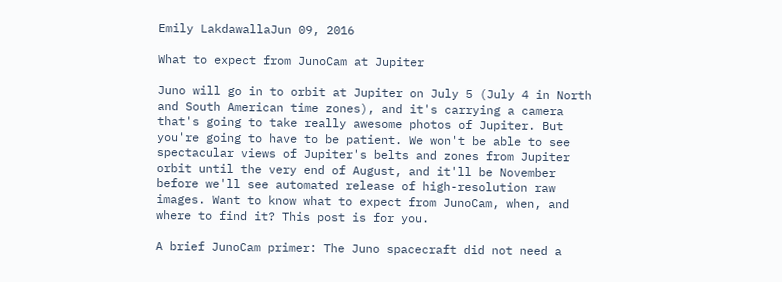Emily LakdawallaJun 09, 2016

What to expect from JunoCam at Jupiter

Juno will go in to orbit at Jupiter on July 5 (July 4 in North and South American time zones), and it's carrying a camera that's going to take really awesome photos of Jupiter. But you're going to have to be patient. We won't be able to see spectacular views of Jupiter's belts and zones from Jupiter orbit until the very end of August, and it'll be November before we'll see automated release of high-resolution raw images. Want to know what to expect from JunoCam, when, and where to find it? This post is for you.

A brief JunoCam primer: The Juno spacecraft did not need a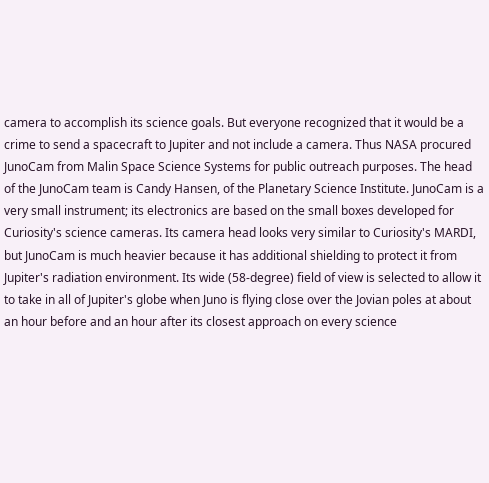camera to accomplish its science goals. But everyone recognized that it would be a crime to send a spacecraft to Jupiter and not include a camera. Thus NASA procured JunoCam from Malin Space Science Systems for public outreach purposes. The head of the JunoCam team is Candy Hansen, of the Planetary Science Institute. JunoCam is a very small instrument; its electronics are based on the small boxes developed for Curiosity's science cameras. Its camera head looks very similar to Curiosity's MARDI, but JunoCam is much heavier because it has additional shielding to protect it from Jupiter's radiation environment. Its wide (58-degree) field of view is selected to allow it to take in all of Jupiter's globe when Juno is flying close over the Jovian poles at about an hour before and an hour after its closest approach on every science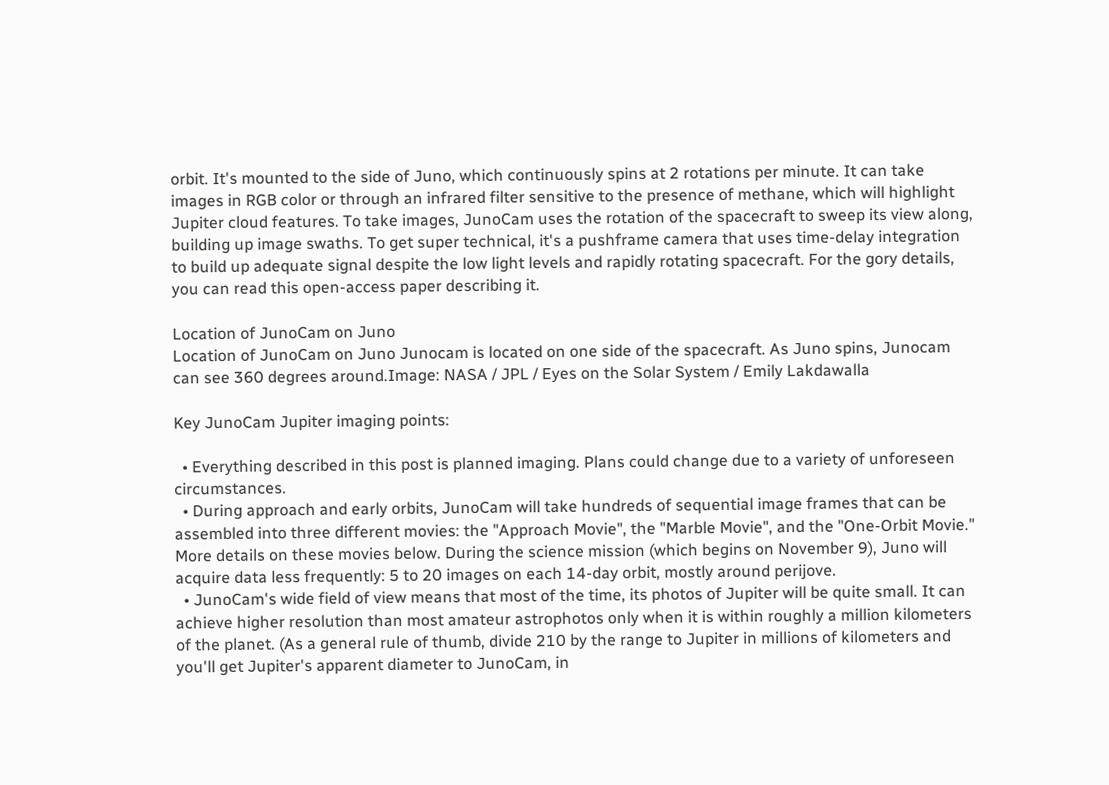orbit. It's mounted to the side of Juno, which continuously spins at 2 rotations per minute. It can take images in RGB color or through an infrared filter sensitive to the presence of methane, which will highlight Jupiter cloud features. To take images, JunoCam uses the rotation of the spacecraft to sweep its view along, building up image swaths. To get super technical, it's a pushframe camera that uses time-delay integration to build up adequate signal despite the low light levels and rapidly rotating spacecraft. For the gory details, you can read this open-access paper describing it.

Location of JunoCam on Juno
Location of JunoCam on Juno Junocam is located on one side of the spacecraft. As Juno spins, Junocam can see 360 degrees around.Image: NASA / JPL / Eyes on the Solar System / Emily Lakdawalla

Key JunoCam Jupiter imaging points:

  • Everything described in this post is planned imaging. Plans could change due to a variety of unforeseen circumstances.
  • During approach and early orbits, JunoCam will take hundreds of sequential image frames that can be assembled into three different movies: the "Approach Movie", the "Marble Movie", and the "One-Orbit Movie." More details on these movies below. During the science mission (which begins on November 9), Juno will acquire data less frequently: 5 to 20 images on each 14-day orbit, mostly around perijove.
  • JunoCam's wide field of view means that most of the time, its photos of Jupiter will be quite small. It can achieve higher resolution than most amateur astrophotos only when it is within roughly a million kilometers of the planet. (As a general rule of thumb, divide 210 by the range to Jupiter in millions of kilometers and you'll get Jupiter's apparent diameter to JunoCam, in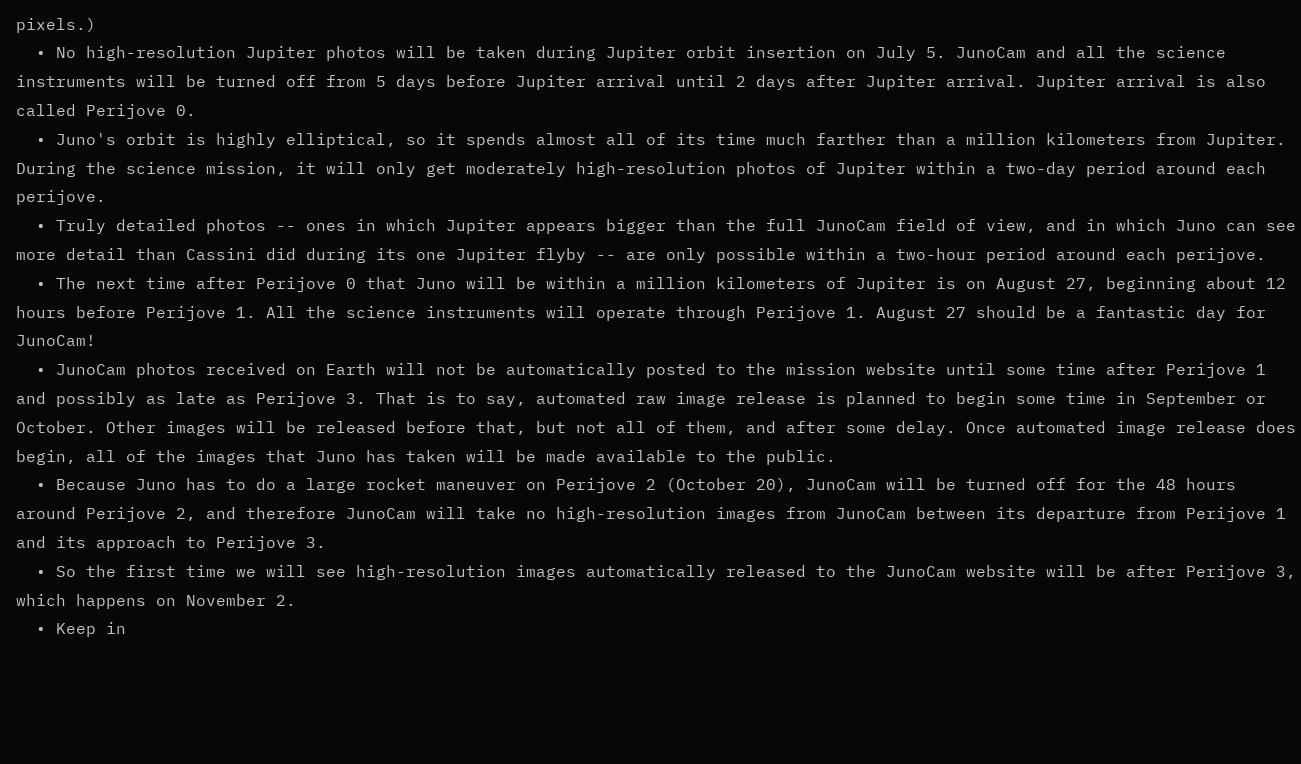pixels.)
  • No high-resolution Jupiter photos will be taken during Jupiter orbit insertion on July 5. JunoCam and all the science instruments will be turned off from 5 days before Jupiter arrival until 2 days after Jupiter arrival. Jupiter arrival is also called Perijove 0.
  • Juno's orbit is highly elliptical, so it spends almost all of its time much farther than a million kilometers from Jupiter. During the science mission, it will only get moderately high-resolution photos of Jupiter within a two-day period around each perijove.
  • Truly detailed photos -- ones in which Jupiter appears bigger than the full JunoCam field of view, and in which Juno can see more detail than Cassini did during its one Jupiter flyby -- are only possible within a two-hour period around each perijove.
  • The next time after Perijove 0 that Juno will be within a million kilometers of Jupiter is on August 27, beginning about 12 hours before Perijove 1. All the science instruments will operate through Perijove 1. August 27 should be a fantastic day for JunoCam!
  • JunoCam photos received on Earth will not be automatically posted to the mission website until some time after Perijove 1 and possibly as late as Perijove 3. That is to say, automated raw image release is planned to begin some time in September or October. Other images will be released before that, but not all of them, and after some delay. Once automated image release does begin, all of the images that Juno has taken will be made available to the public.
  • Because Juno has to do a large rocket maneuver on Perijove 2 (October 20), JunoCam will be turned off for the 48 hours around Perijove 2, and therefore JunoCam will take no high-resolution images from JunoCam between its departure from Perijove 1 and its approach to Perijove 3.
  • So the first time we will see high-resolution images automatically released to the JunoCam website will be after Perijove 3, which happens on November 2.
  • Keep in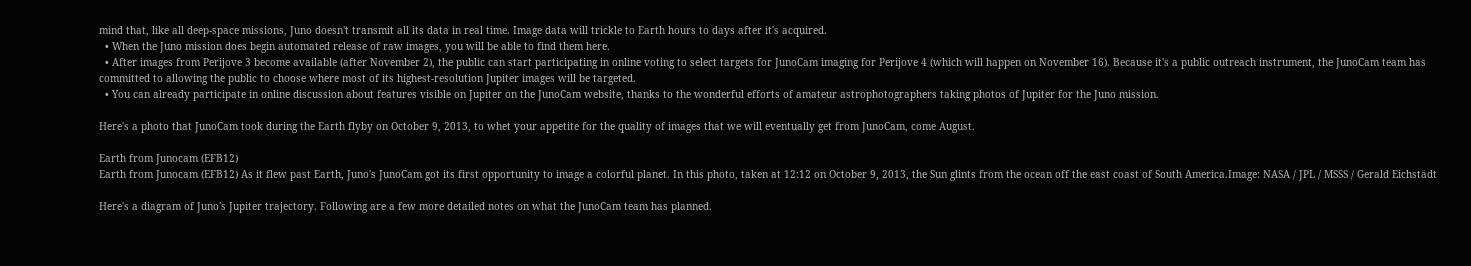mind that, like all deep-space missions, Juno doesn't transmit all its data in real time. Image data will trickle to Earth hours to days after it's acquired.
  • When the Juno mission does begin automated release of raw images, you will be able to find them here.
  • After images from Perijove 3 become available (after November 2), the public can start participating in online voting to select targets for JunoCam imaging for Perijove 4 (which will happen on November 16). Because it's a public outreach instrument, the JunoCam team has committed to allowing the public to choose where most of its highest-resolution Jupiter images will be targeted.
  • You can already participate in online discussion about features visible on Jupiter on the JunoCam website, thanks to the wonderful efforts of amateur astrophotographers taking photos of Jupiter for the Juno mission.

Here's a photo that JunoCam took during the Earth flyby on October 9, 2013, to whet your appetite for the quality of images that we will eventually get from JunoCam, come August.

Earth from Junocam (EFB12)
Earth from Junocam (EFB12) As it flew past Earth, Juno's JunoCam got its first opportunity to image a colorful planet. In this photo, taken at 12:12 on October 9, 2013, the Sun glints from the ocean off the east coast of South America.Image: NASA / JPL / MSSS / Gerald Eichstädt

Here's a diagram of Juno's Jupiter trajectory. Following are a few more detailed notes on what the JunoCam team has planned.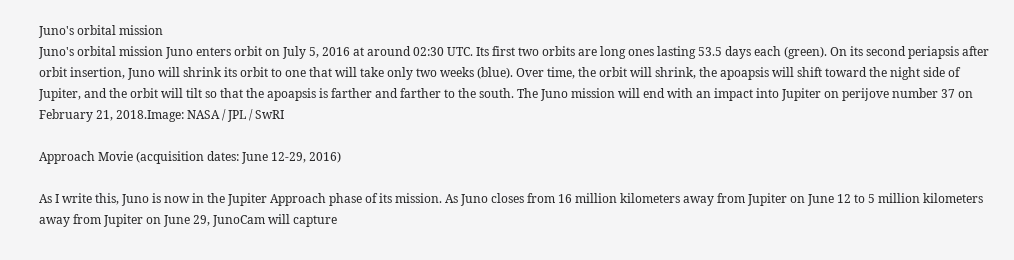Juno's orbital mission
Juno's orbital mission Juno enters orbit on July 5, 2016 at around 02:30 UTC. Its first two orbits are long ones lasting 53.5 days each (green). On its second periapsis after orbit insertion, Juno will shrink its orbit to one that will take only two weeks (blue). Over time, the orbit will shrink, the apoapsis will shift toward the night side of Jupiter, and the orbit will tilt so that the apoapsis is farther and farther to the south. The Juno mission will end with an impact into Jupiter on perijove number 37 on February 21, 2018.Image: NASA / JPL / SwRI

Approach Movie (acquisition dates: June 12-29, 2016)

As I write this, Juno is now in the Jupiter Approach phase of its mission. As Juno closes from 16 million kilometers away from Jupiter on June 12 to 5 million kilometers away from Jupiter on June 29, JunoCam will capture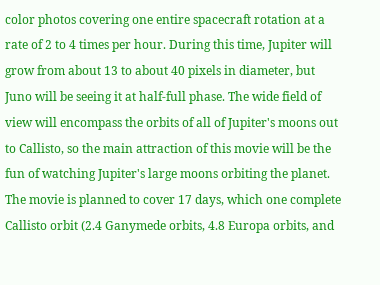color photos covering one entire spacecraft rotation at a rate of 2 to 4 times per hour. During this time, Jupiter will grow from about 13 to about 40 pixels in diameter, but Juno will be seeing it at half-full phase. The wide field of view will encompass the orbits of all of Jupiter's moons out to Callisto, so the main attraction of this movie will be the fun of watching Jupiter's large moons orbiting the planet. The movie is planned to cover 17 days, which one complete Callisto orbit (2.4 Ganymede orbits, 4.8 Europa orbits, and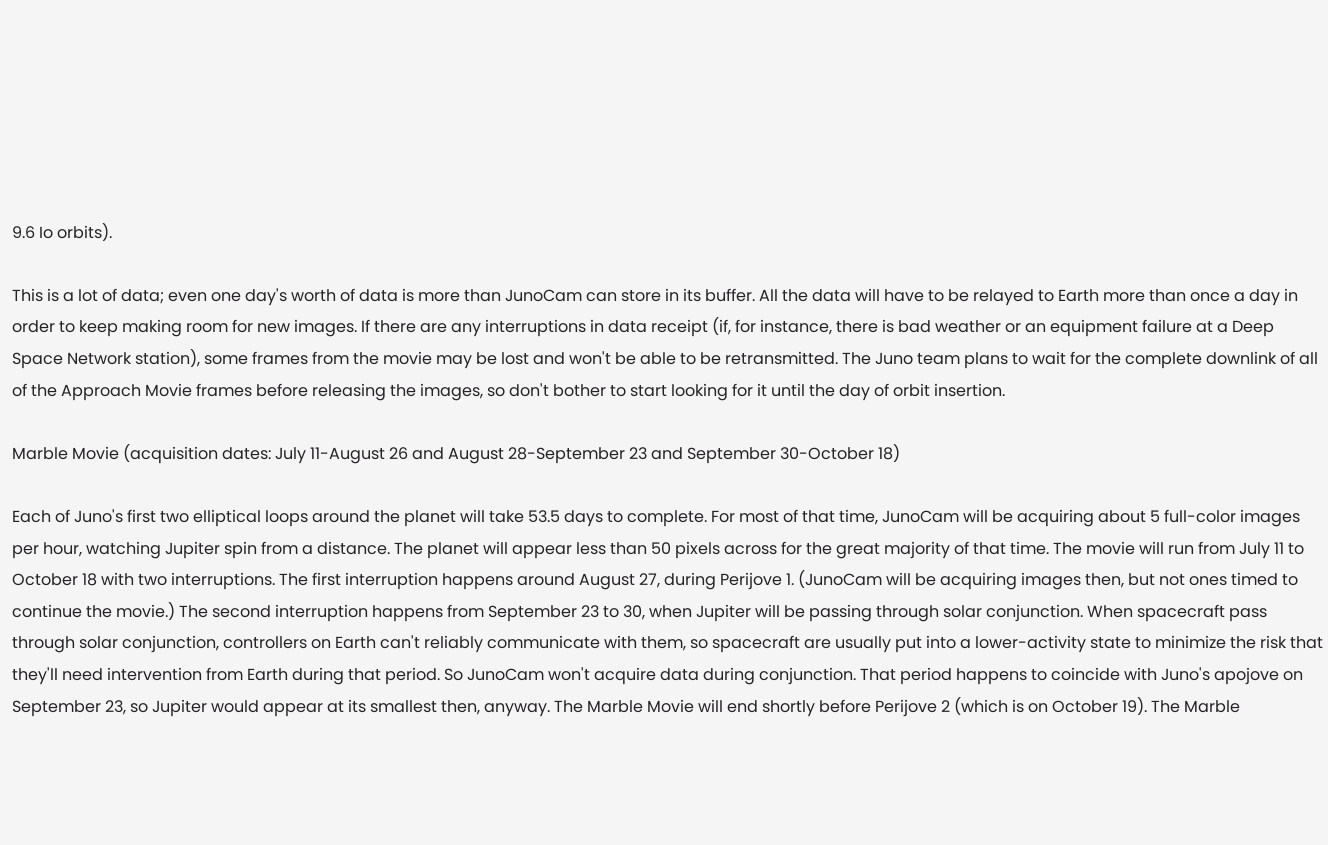9.6 Io orbits).

This is a lot of data; even one day's worth of data is more than JunoCam can store in its buffer. All the data will have to be relayed to Earth more than once a day in order to keep making room for new images. If there are any interruptions in data receipt (if, for instance, there is bad weather or an equipment failure at a Deep Space Network station), some frames from the movie may be lost and won't be able to be retransmitted. The Juno team plans to wait for the complete downlink of all of the Approach Movie frames before releasing the images, so don't bother to start looking for it until the day of orbit insertion.

Marble Movie (acquisition dates: July 11-August 26 and August 28-September 23 and September 30-October 18)

Each of Juno's first two elliptical loops around the planet will take 53.5 days to complete. For most of that time, JunoCam will be acquiring about 5 full-color images per hour, watching Jupiter spin from a distance. The planet will appear less than 50 pixels across for the great majority of that time. The movie will run from July 11 to October 18 with two interruptions. The first interruption happens around August 27, during Perijove 1. (JunoCam will be acquiring images then, but not ones timed to continue the movie.) The second interruption happens from September 23 to 30, when Jupiter will be passing through solar conjunction. When spacecraft pass through solar conjunction, controllers on Earth can't reliably communicate with them, so spacecraft are usually put into a lower-activity state to minimize the risk that they'll need intervention from Earth during that period. So JunoCam won't acquire data during conjunction. That period happens to coincide with Juno's apojove on September 23, so Jupiter would appear at its smallest then, anyway. The Marble Movie will end shortly before Perijove 2 (which is on October 19). The Marble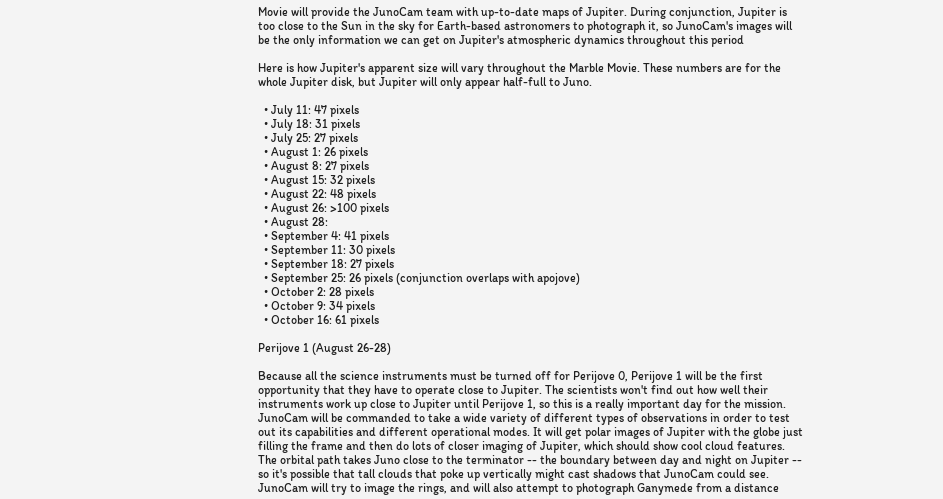Movie will provide the JunoCam team with up-to-date maps of Jupiter. During conjunction, Jupiter is too close to the Sun in the sky for Earth-based astronomers to photograph it, so JunoCam's images will be the only information we can get on Jupiter's atmospheric dynamics throughout this period

Here is how Jupiter's apparent size will vary throughout the Marble Movie. These numbers are for the whole Jupiter disk, but Jupiter will only appear half-full to Juno.

  • July 11: 47 pixels
  • July 18: 31 pixels
  • July 25: 27 pixels
  • August 1: 26 pixels
  • August 8: 27 pixels
  • August 15: 32 pixels
  • August 22: 48 pixels
  • August 26: >100 pixels
  • August 28:
  • September 4: 41 pixels
  • September 11: 30 pixels
  • September 18: 27 pixels
  • September 25: 26 pixels (conjunction overlaps with apojove)
  • October 2: 28 pixels
  • October 9: 34 pixels
  • October 16: 61 pixels

Perijove 1 (August 26-28)

Because all the science instruments must be turned off for Perijove 0, Perijove 1 will be the first opportunity that they have to operate close to Jupiter. The scientists won't find out how well their instruments work up close to Jupiter until Perijove 1, so this is a really important day for the mission. JunoCam will be commanded to take a wide variety of different types of observations in order to test out its capabilities and different operational modes. It will get polar images of Jupiter with the globe just filling the frame and then do lots of closer imaging of Jupiter, which should show cool cloud features. The orbital path takes Juno close to the terminator -- the boundary between day and night on Jupiter -- so it's possible that tall clouds that poke up vertically might cast shadows that JunoCam could see. JunoCam will try to image the rings, and will also attempt to photograph Ganymede from a distance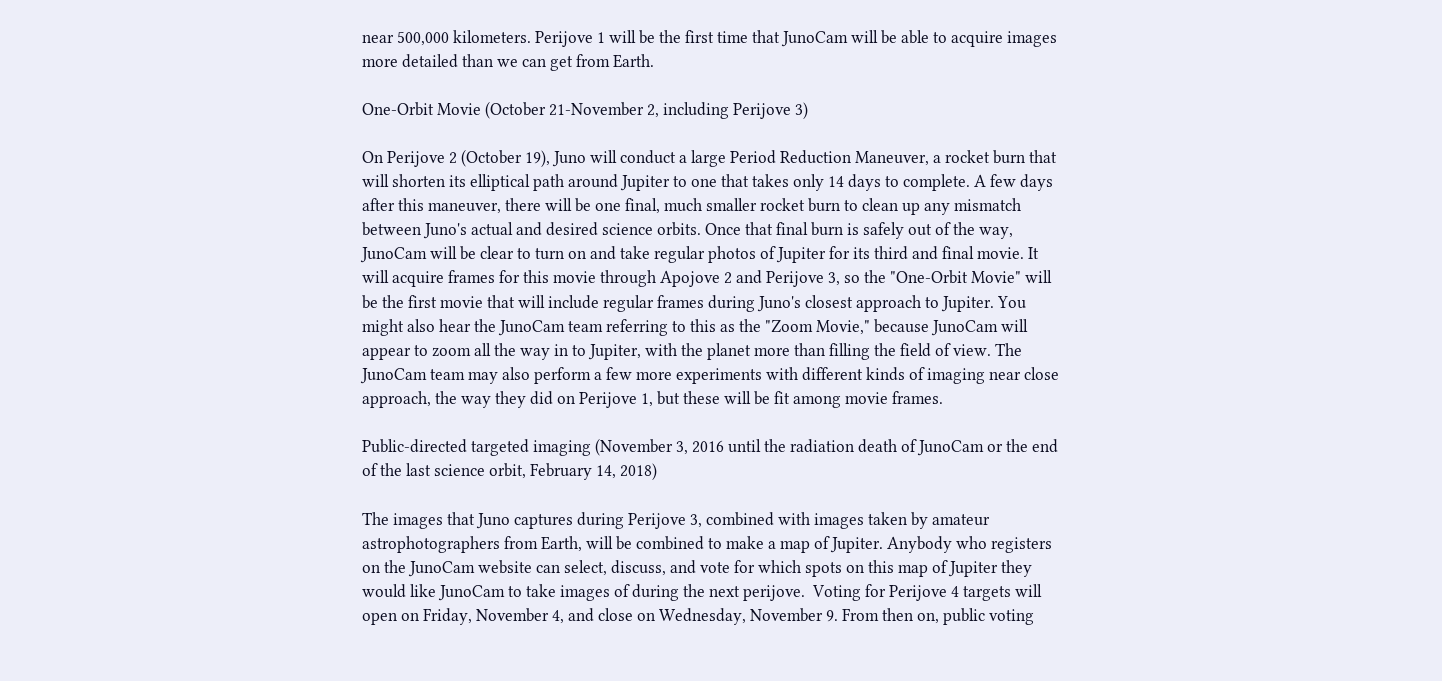near 500,000 kilometers. Perijove 1 will be the first time that JunoCam will be able to acquire images more detailed than we can get from Earth.

One-Orbit Movie (October 21-November 2, including Perijove 3)

On Perijove 2 (October 19), Juno will conduct a large Period Reduction Maneuver, a rocket burn that will shorten its elliptical path around Jupiter to one that takes only 14 days to complete. A few days after this maneuver, there will be one final, much smaller rocket burn to clean up any mismatch between Juno's actual and desired science orbits. Once that final burn is safely out of the way, JunoCam will be clear to turn on and take regular photos of Jupiter for its third and final movie. It will acquire frames for this movie through Apojove 2 and Perijove 3, so the "One-Orbit Movie" will be the first movie that will include regular frames during Juno's closest approach to Jupiter. You might also hear the JunoCam team referring to this as the "Zoom Movie," because JunoCam will appear to zoom all the way in to Jupiter, with the planet more than filling the field of view. The JunoCam team may also perform a few more experiments with different kinds of imaging near close approach, the way they did on Perijove 1, but these will be fit among movie frames.

Public-directed targeted imaging (November 3, 2016 until the radiation death of JunoCam or the end of the last science orbit, February 14, 2018)

The images that Juno captures during Perijove 3, combined with images taken by amateur astrophotographers from Earth, will be combined to make a map of Jupiter. Anybody who registers on the JunoCam website can select, discuss, and vote for which spots on this map of Jupiter they would like JunoCam to take images of during the next perijove.  Voting for Perijove 4 targets will open on Friday, November 4, and close on Wednesday, November 9. From then on, public voting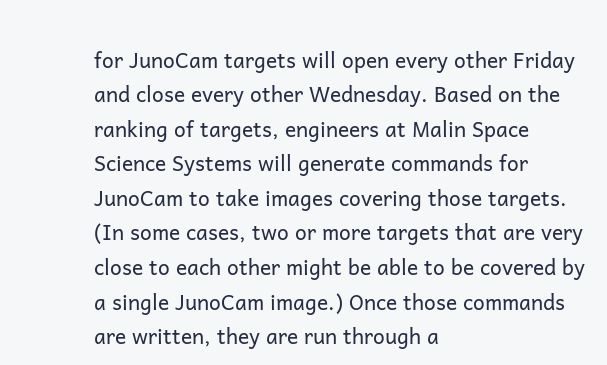for JunoCam targets will open every other Friday and close every other Wednesday. Based on the ranking of targets, engineers at Malin Space Science Systems will generate commands for JunoCam to take images covering those targets. (In some cases, two or more targets that are very close to each other might be able to be covered by a single JunoCam image.) Once those commands are written, they are run through a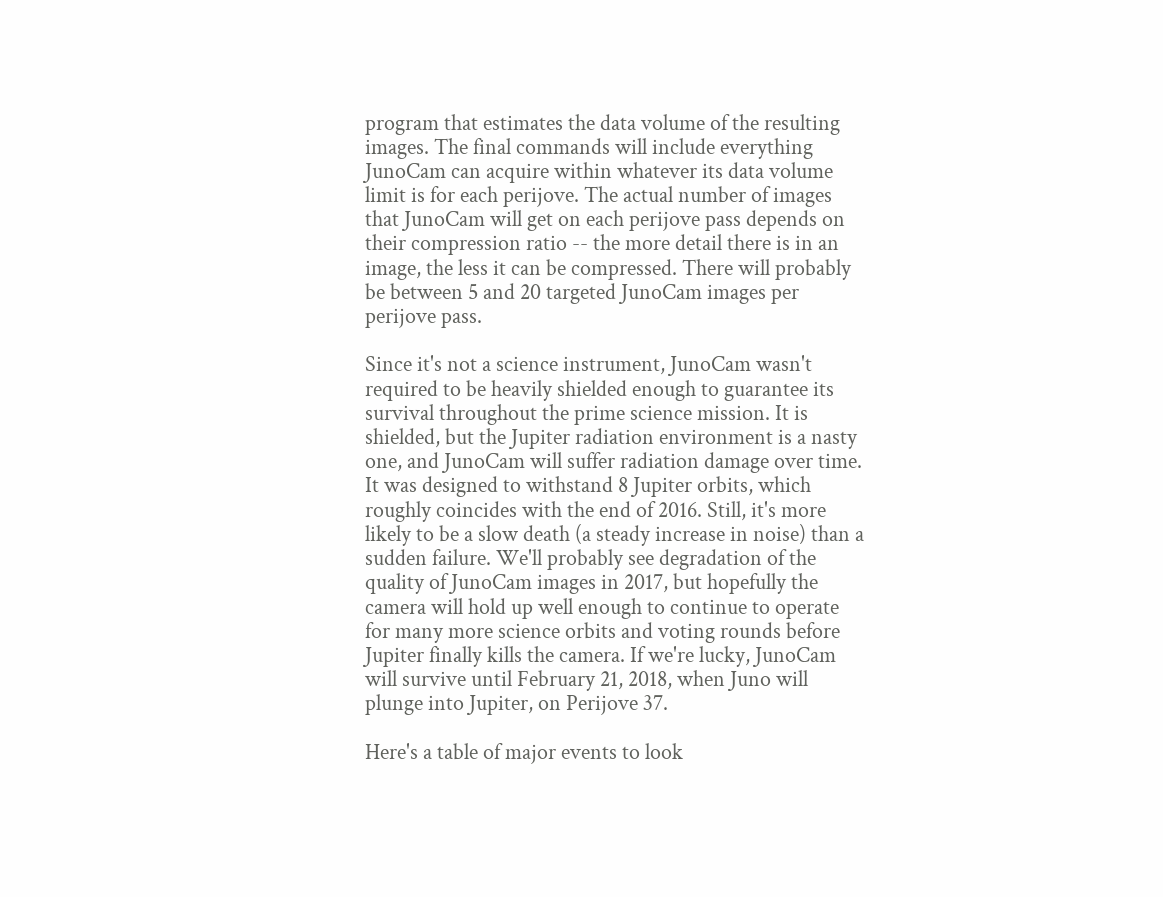program that estimates the data volume of the resulting images. The final commands will include everything JunoCam can acquire within whatever its data volume limit is for each perijove. The actual number of images that JunoCam will get on each perijove pass depends on their compression ratio -- the more detail there is in an image, the less it can be compressed. There will probably be between 5 and 20 targeted JunoCam images per perijove pass.

Since it's not a science instrument, JunoCam wasn't required to be heavily shielded enough to guarantee its survival throughout the prime science mission. It is shielded, but the Jupiter radiation environment is a nasty one, and JunoCam will suffer radiation damage over time. It was designed to withstand 8 Jupiter orbits, which roughly coincides with the end of 2016. Still, it's more likely to be a slow death (a steady increase in noise) than a sudden failure. We'll probably see degradation of the quality of JunoCam images in 2017, but hopefully the camera will hold up well enough to continue to operate for many more science orbits and voting rounds before Jupiter finally kills the camera. If we're lucky, JunoCam will survive until February 21, 2018, when Juno will plunge into Jupiter, on Perijove 37.

Here's a table of major events to look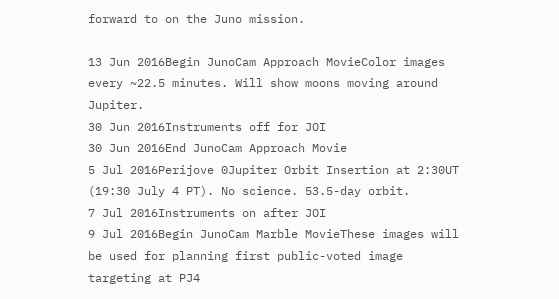forward to on the Juno mission.

13 Jun 2016Begin JunoCam Approach MovieColor images every ~22.5 minutes. Will show moons moving around Jupiter.
30 Jun 2016Instruments off for JOI
30 Jun 2016End JunoCam Approach Movie
5 Jul 2016Perijove 0Jupiter Orbit Insertion at 2:30UT (19:30 July 4 PT). No science. 53.5-day orbit.
7 Jul 2016Instruments on after JOI
9 Jul 2016Begin JunoCam Marble MovieThese images will be used for planning first public-voted image targeting at PJ4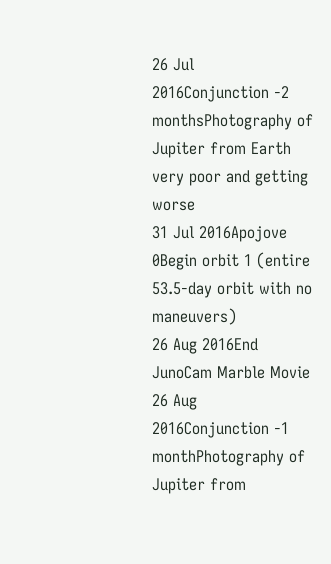26 Jul 2016Conjunction -2 monthsPhotography of Jupiter from Earth very poor and getting worse
31 Jul 2016Apojove 0Begin orbit 1 (entire 53.5-day orbit with no maneuvers)
26 Aug 2016End JunoCam Marble Movie
26 Aug 2016Conjunction -1 monthPhotography of Jupiter from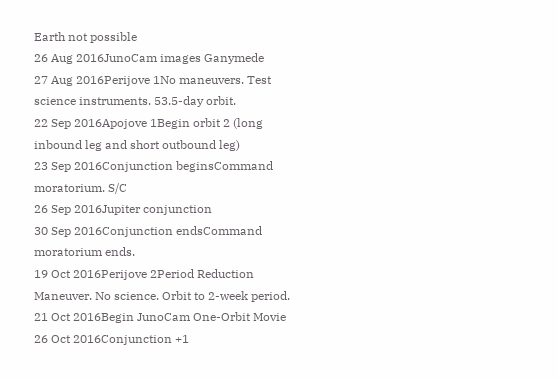Earth not possible
26 Aug 2016JunoCam images Ganymede
27 Aug 2016Perijove 1No maneuvers. Test science instruments. 53.5-day orbit.
22 Sep 2016Apojove 1Begin orbit 2 (long inbound leg and short outbound leg)
23 Sep 2016Conjunction beginsCommand moratorium. S/C
26 Sep 2016Jupiter conjunction
30 Sep 2016Conjunction endsCommand moratorium ends.
19 Oct 2016Perijove 2Period Reduction Maneuver. No science. Orbit to 2-week period.
21 Oct 2016Begin JunoCam One-Orbit Movie
26 Oct 2016Conjunction +1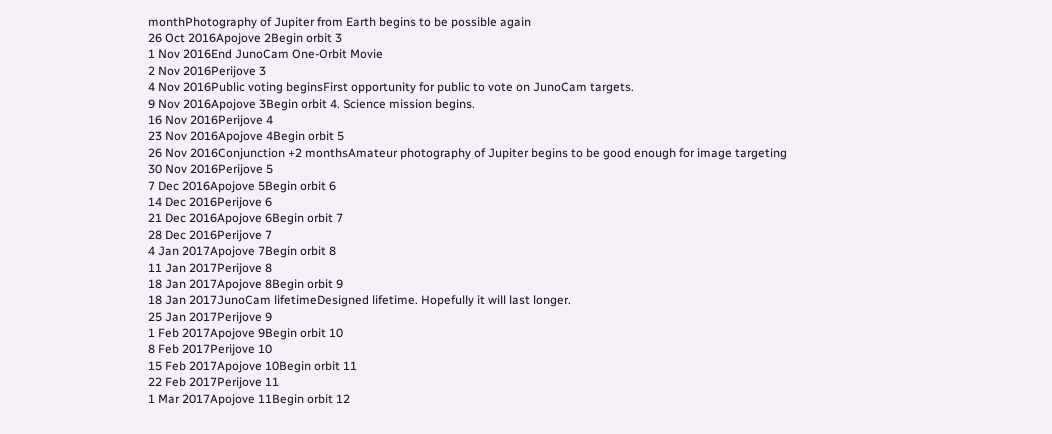monthPhotography of Jupiter from Earth begins to be possible again
26 Oct 2016Apojove 2Begin orbit 3
1 Nov 2016End JunoCam One-Orbit Movie
2 Nov 2016Perijove 3
4 Nov 2016Public voting beginsFirst opportunity for public to vote on JunoCam targets.
9 Nov 2016Apojove 3Begin orbit 4. Science mission begins.
16 Nov 2016Perijove 4
23 Nov 2016Apojove 4Begin orbit 5
26 Nov 2016Conjunction +2 monthsAmateur photography of Jupiter begins to be good enough for image targeting
30 Nov 2016Perijove 5
7 Dec 2016Apojove 5Begin orbit 6
14 Dec 2016Perijove 6
21 Dec 2016Apojove 6Begin orbit 7
28 Dec 2016Perijove 7
4 Jan 2017Apojove 7Begin orbit 8
11 Jan 2017Perijove 8
18 Jan 2017Apojove 8Begin orbit 9
18 Jan 2017JunoCam lifetimeDesigned lifetime. Hopefully it will last longer.
25 Jan 2017Perijove 9
1 Feb 2017Apojove 9Begin orbit 10
8 Feb 2017Perijove 10
15 Feb 2017Apojove 10Begin orbit 11
22 Feb 2017Perijove 11
1 Mar 2017Apojove 11Begin orbit 12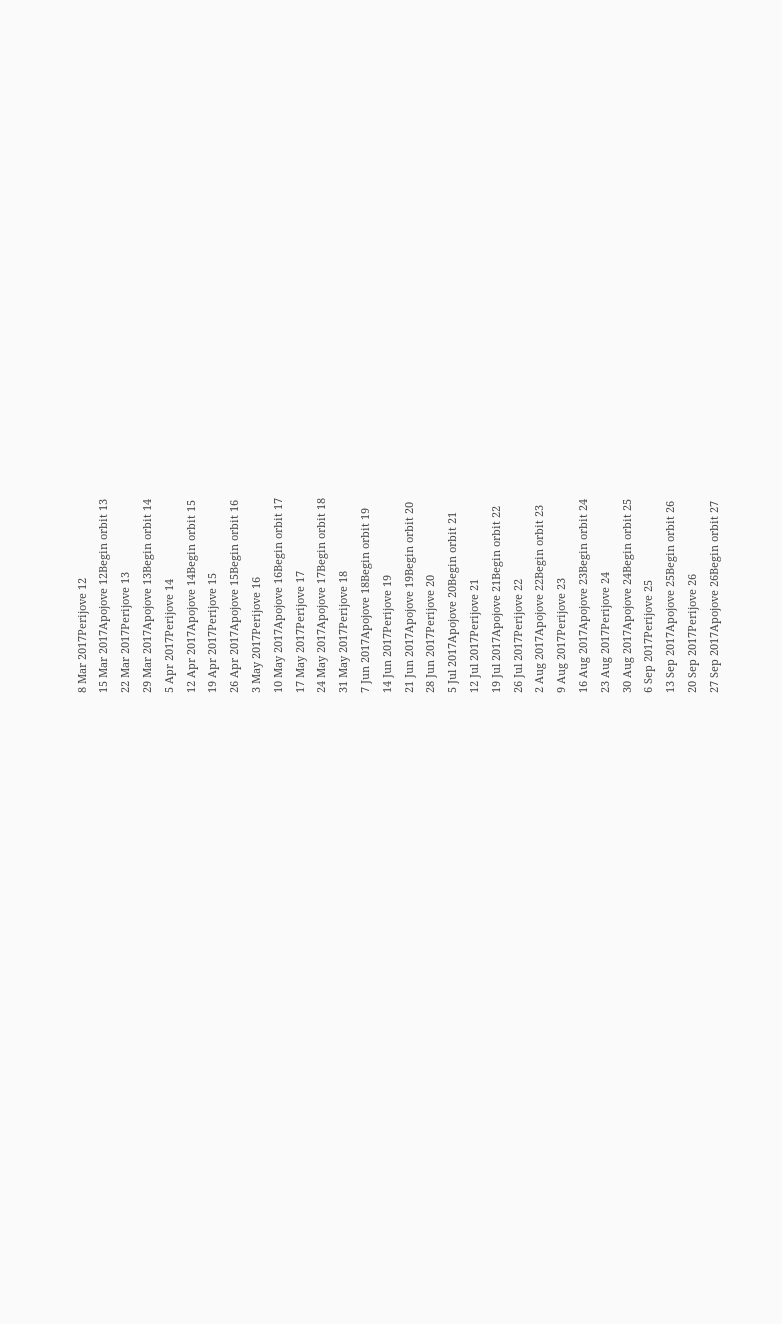8 Mar 2017Perijove 12
15 Mar 2017Apojove 12Begin orbit 13
22 Mar 2017Perijove 13
29 Mar 2017Apojove 13Begin orbit 14
5 Apr 2017Perijove 14
12 Apr 2017Apojove 14Begin orbit 15
19 Apr 2017Perijove 15
26 Apr 2017Apojove 15Begin orbit 16
3 May 2017Perijove 16
10 May 2017Apojove 16Begin orbit 17
17 May 2017Perijove 17
24 May 2017Apojove 17Begin orbit 18
31 May 2017Perijove 18
7 Jun 2017Apojove 18Begin orbit 19
14 Jun 2017Perijove 19
21 Jun 2017Apojove 19Begin orbit 20
28 Jun 2017Perijove 20
5 Jul 2017Apojove 20Begin orbit 21
12 Jul 2017Perijove 21
19 Jul 2017Apojove 21Begin orbit 22
26 Jul 2017Perijove 22
2 Aug 2017Apojove 22Begin orbit 23
9 Aug 2017Perijove 23
16 Aug 2017Apojove 23Begin orbit 24
23 Aug 2017Perijove 24
30 Aug 2017Apojove 24Begin orbit 25
6 Sep 2017Perijove 25
13 Sep 2017Apojove 25Begin orbit 26
20 Sep 2017Perijove 26
27 Sep 2017Apojove 26Begin orbit 27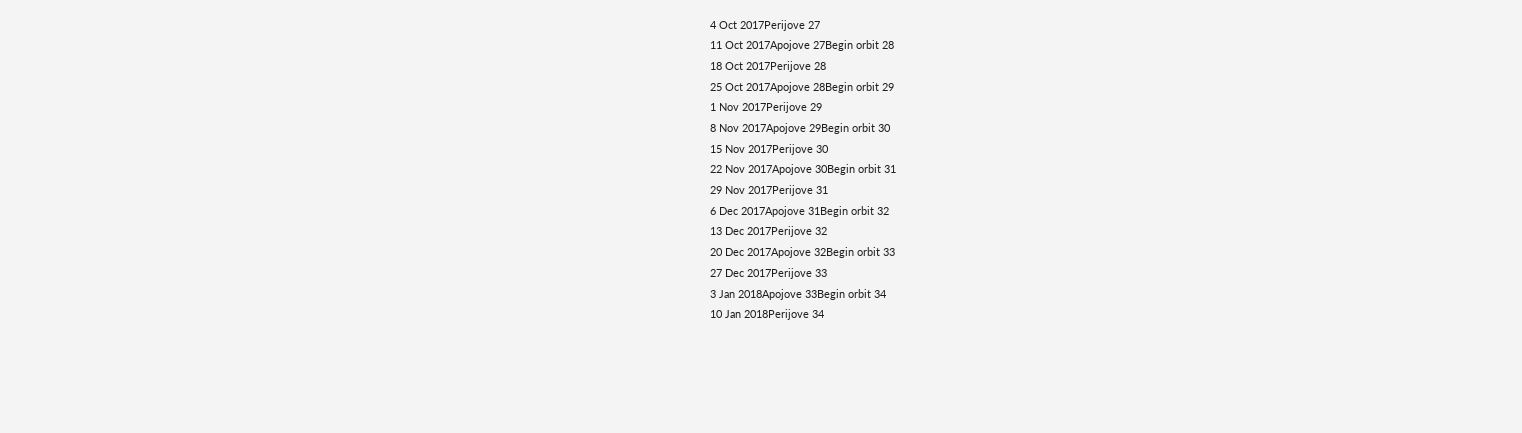4 Oct 2017Perijove 27
11 Oct 2017Apojove 27Begin orbit 28
18 Oct 2017Perijove 28
25 Oct 2017Apojove 28Begin orbit 29
1 Nov 2017Perijove 29
8 Nov 2017Apojove 29Begin orbit 30
15 Nov 2017Perijove 30
22 Nov 2017Apojove 30Begin orbit 31
29 Nov 2017Perijove 31
6 Dec 2017Apojove 31Begin orbit 32
13 Dec 2017Perijove 32
20 Dec 2017Apojove 32Begin orbit 33
27 Dec 2017Perijove 33
3 Jan 2018Apojove 33Begin orbit 34
10 Jan 2018Perijove 34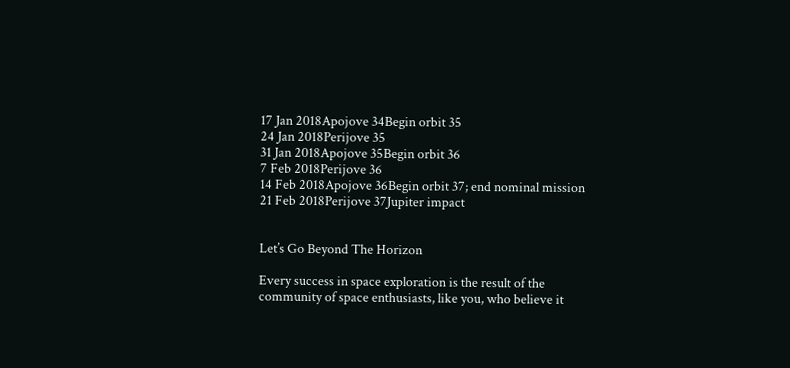17 Jan 2018Apojove 34Begin orbit 35
24 Jan 2018Perijove 35
31 Jan 2018Apojove 35Begin orbit 36
7 Feb 2018Perijove 36
14 Feb 2018Apojove 36Begin orbit 37; end nominal mission
21 Feb 2018Perijove 37Jupiter impact


Let’s Go Beyond The Horizon

Every success in space exploration is the result of the community of space enthusiasts, like you, who believe it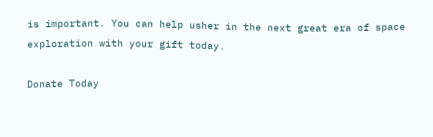is important. You can help usher in the next great era of space exploration with your gift today.

Donate Today